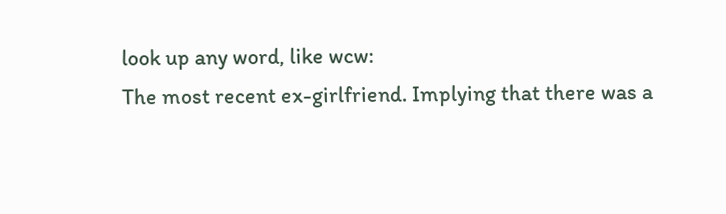look up any word, like wcw:
The most recent ex-girlfriend. Implying that there was a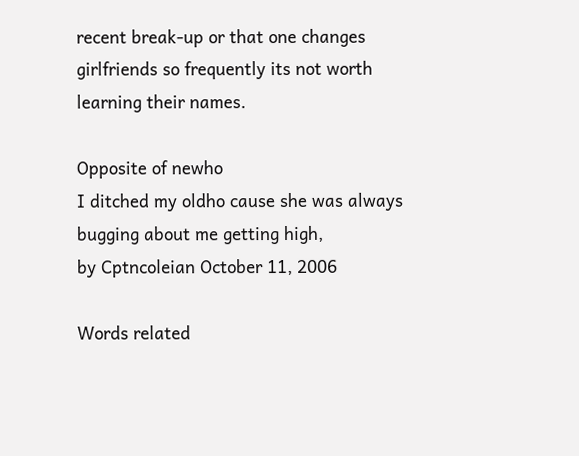recent break-up or that one changes girlfriends so frequently its not worth learning their names.

Opposite of newho
I ditched my oldho cause she was always bugging about me getting high,
by Cptncoleian October 11, 2006

Words related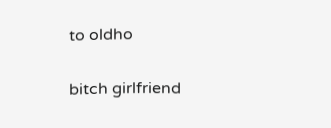to oldho

bitch girlfriend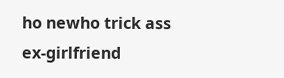ho newho trick ass ex-girlfriend